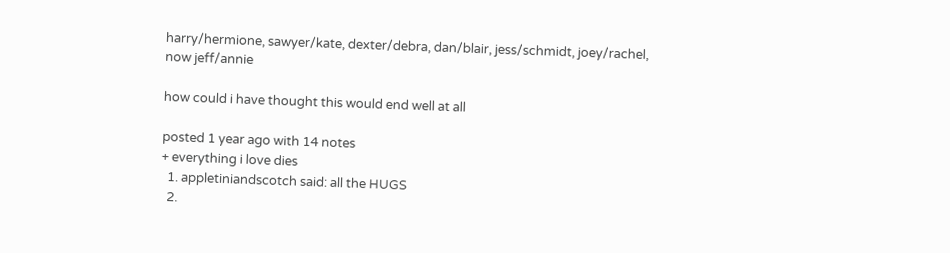harry/hermione, sawyer/kate, dexter/debra, dan/blair, jess/schmidt, joey/rachel, now jeff/annie

how could i have thought this would end well at all

posted 1 year ago with 14 notes
+ everything i love dies
  1. appletiniandscotch said: all the HUGS
  2.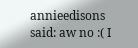annieedisons said: aw no :( I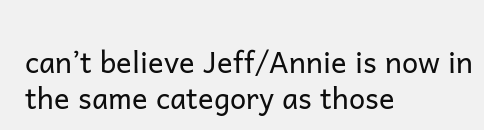can’t believe Jeff/Annie is now in the same category as those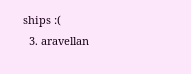ships :(
  3. aravellan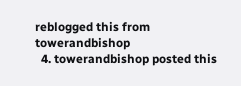reblogged this from towerandbishop
  4. towerandbishop posted this